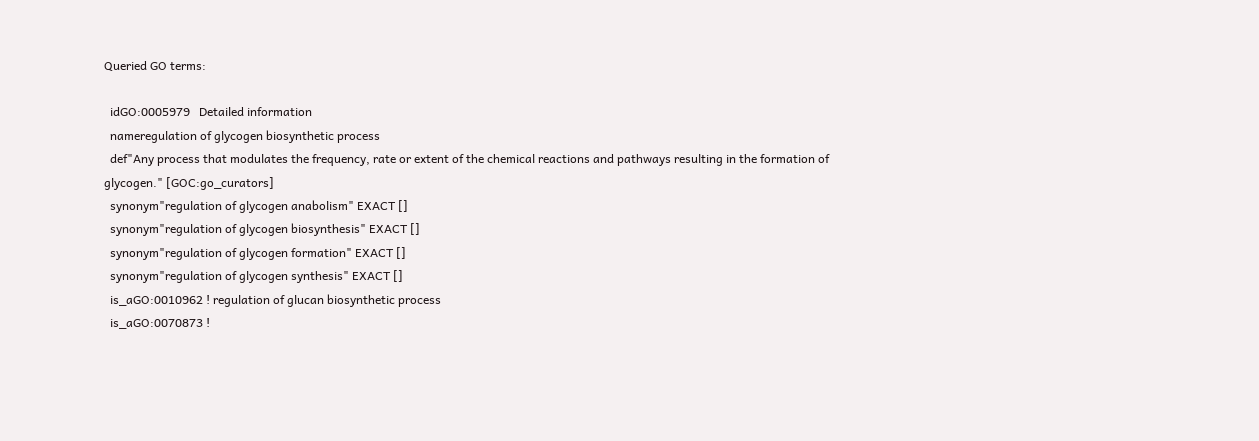Queried GO terms:

  idGO:0005979   Detailed information
  nameregulation of glycogen biosynthetic process
  def"Any process that modulates the frequency, rate or extent of the chemical reactions and pathways resulting in the formation of glycogen." [GOC:go_curators]
  synonym"regulation of glycogen anabolism" EXACT []
  synonym"regulation of glycogen biosynthesis" EXACT []
  synonym"regulation of glycogen formation" EXACT []
  synonym"regulation of glycogen synthesis" EXACT []
  is_aGO:0010962 ! regulation of glucan biosynthetic process
  is_aGO:0070873 !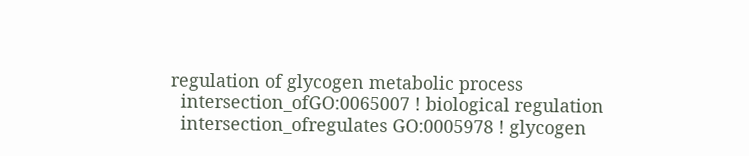regulation of glycogen metabolic process
  intersection_ofGO:0065007 ! biological regulation
  intersection_ofregulates GO:0005978 ! glycogen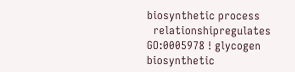biosynthetic process
  relationshipregulates GO:0005978 ! glycogen biosynthetic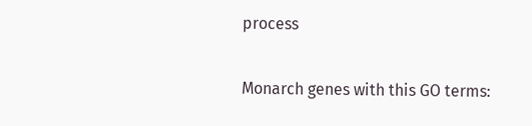process

Monarch genes with this GO terms: